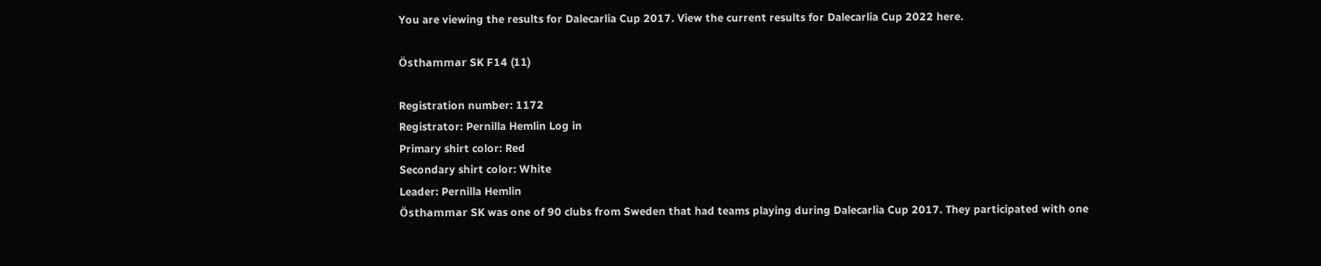You are viewing the results for Dalecarlia Cup 2017. View the current results for Dalecarlia Cup 2022 here.

Östhammar SK F14 (11)

Registration number: 1172
Registrator: Pernilla Hemlin Log in
Primary shirt color: Red
Secondary shirt color: White
Leader: Pernilla Hemlin
Östhammar SK was one of 90 clubs from Sweden that had teams playing during Dalecarlia Cup 2017. They participated with one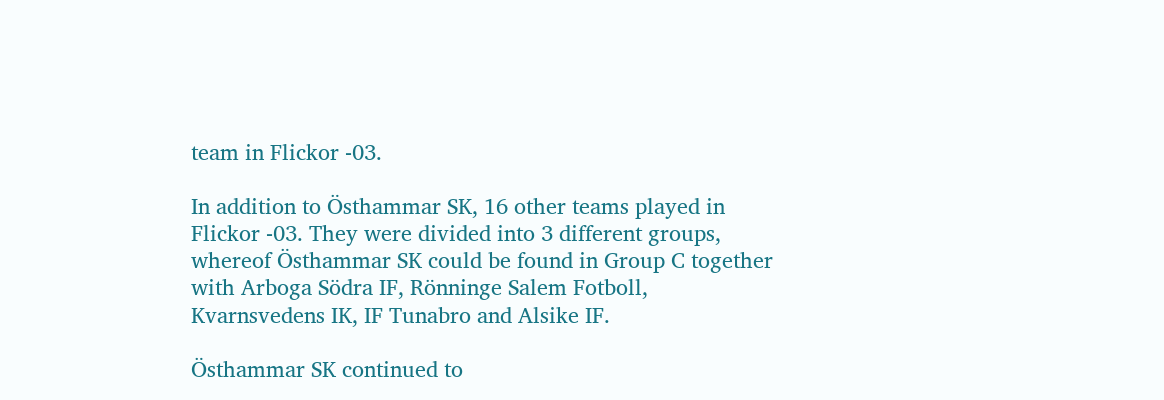team in Flickor -03.

In addition to Östhammar SK, 16 other teams played in Flickor -03. They were divided into 3 different groups, whereof Östhammar SK could be found in Group C together with Arboga Södra IF, Rönninge Salem Fotboll, Kvarnsvedens IK, IF Tunabro and Alsike IF.

Östhammar SK continued to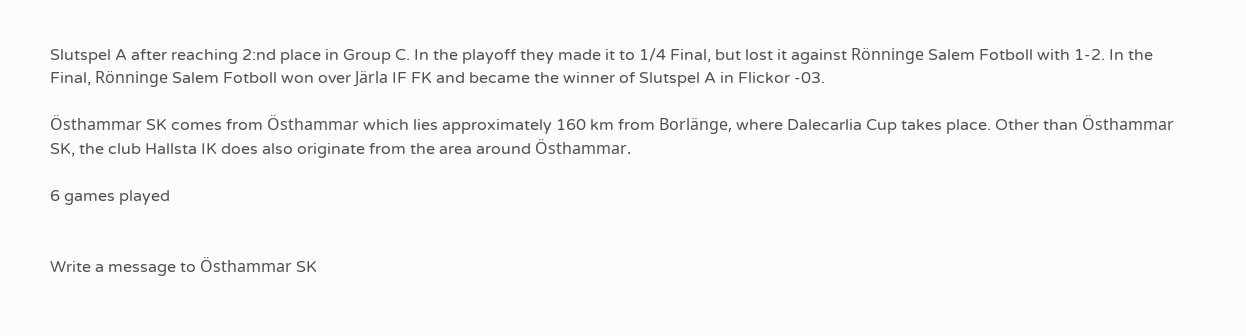Slutspel A after reaching 2:nd place in Group C. In the playoff they made it to 1/4 Final, but lost it against Rönninge Salem Fotboll with 1-2. In the Final, Rönninge Salem Fotboll won over Järla IF FK and became the winner of Slutspel A in Flickor -03.

Östhammar SK comes from Östhammar which lies approximately 160 km from Borlänge, where Dalecarlia Cup takes place. Other than Östhammar SK, the club Hallsta IK does also originate from the area around Östhammar.

6 games played


Write a message to Östhammar SK